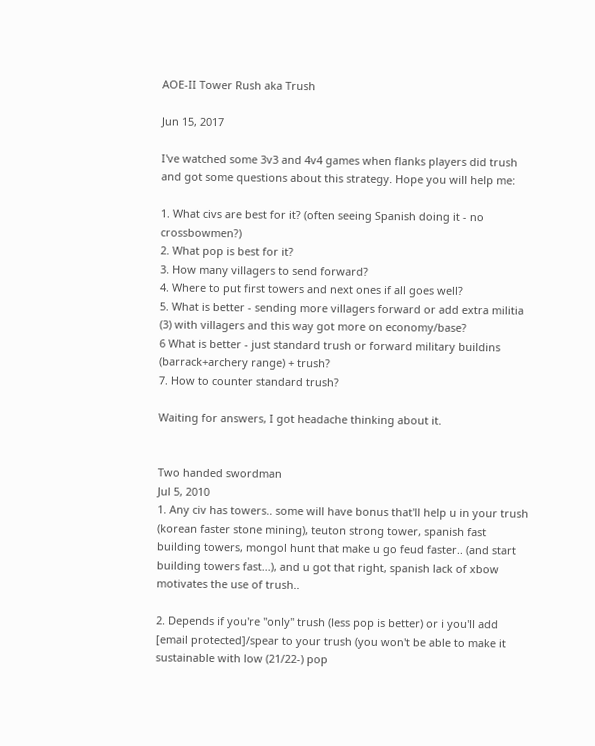AOE-II Tower Rush aka Trush

Jun 15, 2017

I've watched some 3v3 and 4v4 games when flanks players did trush and got some questions about this strategy. Hope you will help me:

1. What civs are best for it? (often seeing Spanish doing it - no crossbowmen?)
2. What pop is best for it?
3. How many villagers to send forward?
4. Where to put first towers and next ones if all goes well?
5. What is better - sending more villagers forward or add extra militia (3) with villagers and this way got more on economy/base?
6 What is better - just standard trush or forward military buildins (barrack+archery range) + trush?
7. How to counter standard trush?

Waiting for answers, I got headache thinking about it.


Two handed swordman
Jul 5, 2010
1. Any civ has towers.. some will have bonus that'll help u in your trush (korean faster stone mining), teuton strong tower, spanish fast building towers, mongol hunt that make u go feud faster.. (and start building towers fast...), and u got that right, spanish lack of xbow motivates the use of trush..

2. Depends if you're "only" trush (less pop is better) or i you'll add [email protected]/spear to your trush (you won't be able to make it sustainable with low (21/22-) pop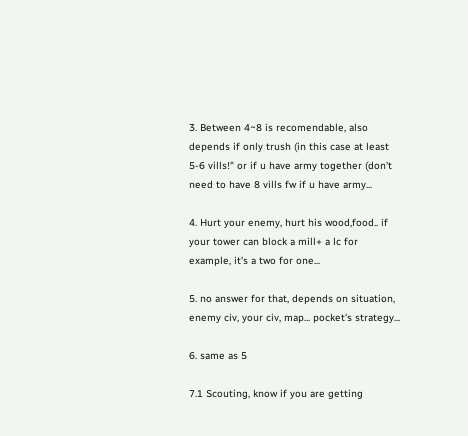3. Between 4~8 is recomendable, also depends if only trush (in this case at least 5-6 vills!" or if u have army together (don't need to have 8 vills fw if u have army...

4. Hurt your enemy, hurt his wood,food.. if your tower can block a mill+ a lc for example, it's a two for one...

5. no answer for that, depends on situation, enemy civ, your civ, map... pocket's strategy...

6. same as 5

7.1 Scouting, know if you are getting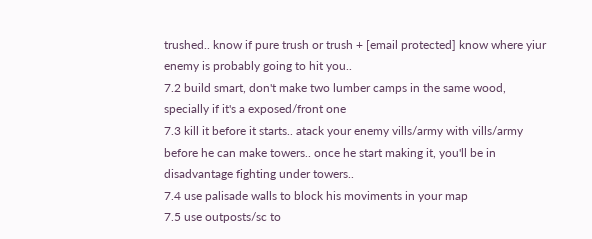trushed.. know if pure trush or trush + [email protected] know where yiur enemy is probably going to hit you..
7.2 build smart, don't make two lumber camps in the same wood, specially if it's a exposed/front one
7.3 kill it before it starts.. atack your enemy vills/army with vills/army before he can make towers.. once he start making it, you'll be in disadvantage fighting under towers..
7.4 use palisade walls to block his moviments in your map
7.5 use outposts/sc to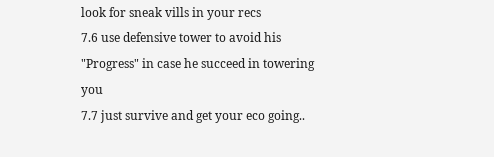look for sneak vills in your recs
7.6 use defensive tower to avoid his "Progress" in case he succeed in towering you
7.7 just survive and get your eco going..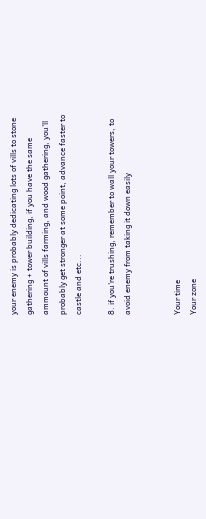your enemy is probably dedicating lots of vills to stone gathering + tower building, if you have the same ammount of vills farming, and wood gathering, you'll probably get stronger at some point, advance faster to castle and etc...

8. if you're trushing, remember to wall your towers, to avoid enemy from taking it down easily


Your time
Your zone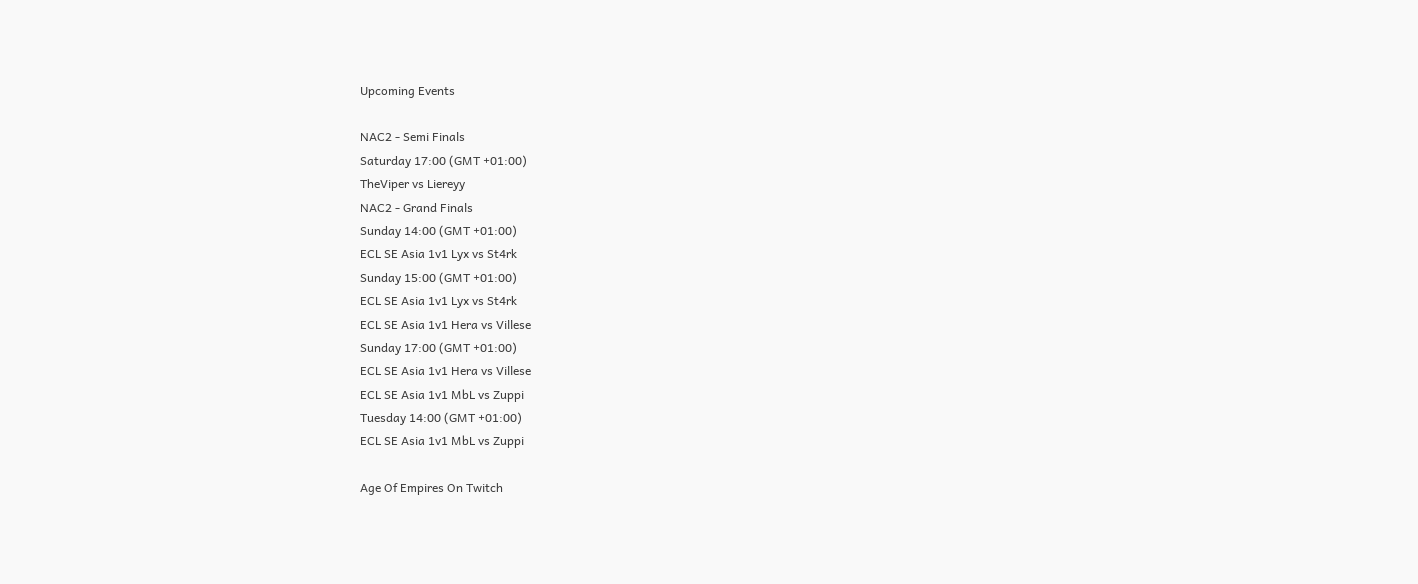Upcoming Events

NAC2 - Semi Finals
Saturday 17:00 (GMT +01:00)
TheViper vs Liereyy
NAC2 - Grand Finals
Sunday 14:00 (GMT +01:00)
ECL SE Asia 1v1 Lyx vs St4rk
Sunday 15:00 (GMT +01:00)
ECL SE Asia 1v1 Lyx vs St4rk
ECL SE Asia 1v1 Hera vs Villese
Sunday 17:00 (GMT +01:00)
ECL SE Asia 1v1 Hera vs Villese
ECL SE Asia 1v1 MbL vs Zuppi
Tuesday 14:00 (GMT +01:00)
ECL SE Asia 1v1 MbL vs Zuppi

Age Of Empires On Twitch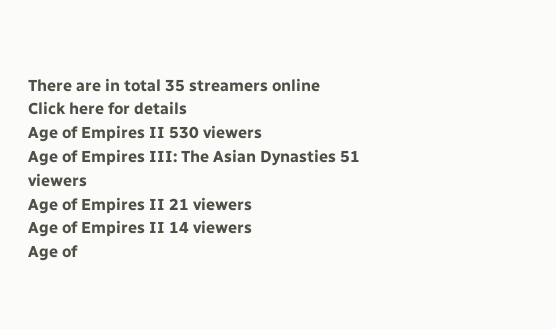There are in total 35 streamers online
Click here for details
Age of Empires II 530 viewers
Age of Empires III: The Asian Dynasties 51 viewers
Age of Empires II 21 viewers
Age of Empires II 14 viewers
Age of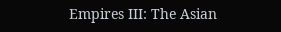Empires III: The Asian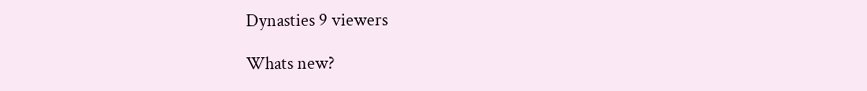Dynasties 9 viewers

Whats new?